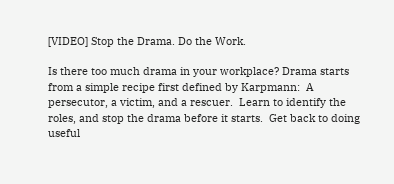[VIDEO] Stop the Drama. Do the Work.

Is there too much drama in your workplace? Drama starts from a simple recipe first defined by Karpmann:  A persecutor, a victim, and a rescuer.  Learn to identify the roles, and stop the drama before it starts.  Get back to doing useful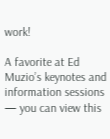work!

A favorite at Ed Muzio’s keynotes and information sessions — you can view this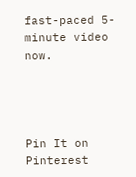fast-paced 5-minute video now.




Pin It on Pinterest